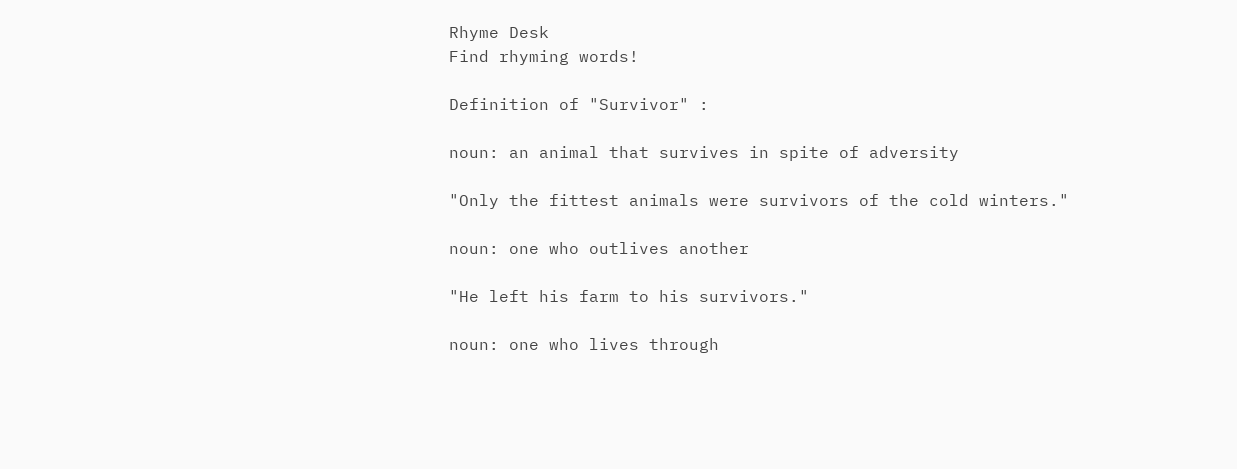Rhyme Desk
Find rhyming words!

Definition of "Survivor" :

noun: an animal that survives in spite of adversity

"Only the fittest animals were survivors of the cold winters."

noun: one who outlives another

"He left his farm to his survivors."

noun: one who lives through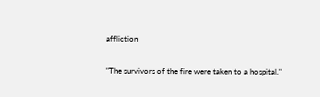affliction

"The survivors of the fire were taken to a hospital."